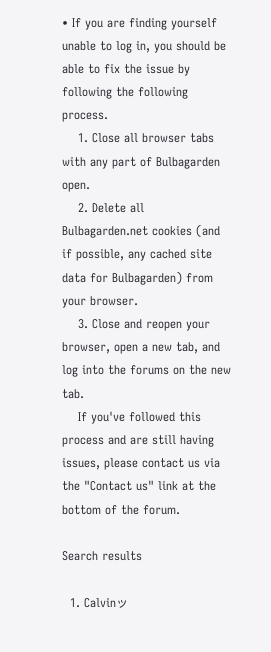• If you are finding yourself unable to log in, you should be able to fix the issue by following the following process.
    1. Close all browser tabs with any part of Bulbagarden open.
    2. Delete all Bulbagarden.net cookies (and if possible, any cached site data for Bulbagarden) from your browser.
    3. Close and reopen your browser, open a new tab, and log into the forums on the new tab.
    If you've followed this process and are still having issues, please contact us via the "Contact us" link at the bottom of the forum.

Search results

  1. Calvinッ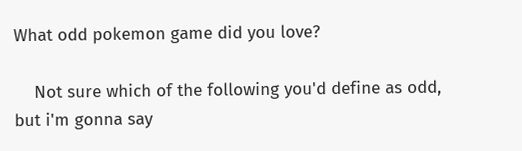What odd pokemon game did you love?

    Not sure which of the following you'd define as odd, but i'm gonna say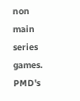non main series games. PMD's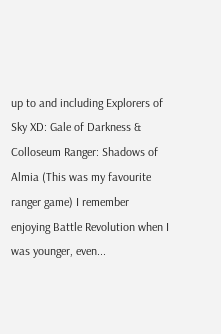up to and including Explorers of Sky XD: Gale of Darkness & Colloseum Ranger: Shadows of Almia (This was my favourite ranger game) I remember enjoying Battle Revolution when I was younger, even...